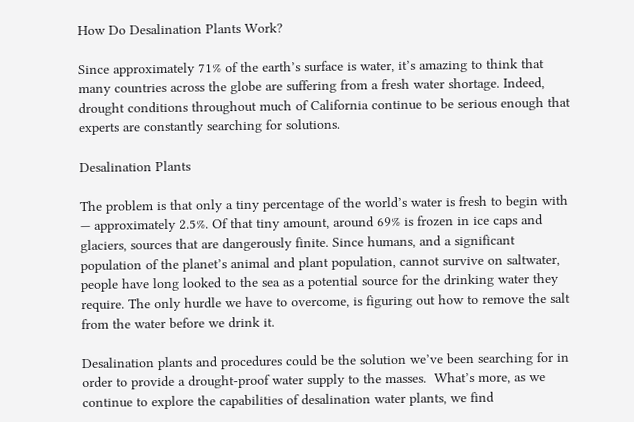How Do Desalination Plants Work?

Since approximately 71% of the earth’s surface is water, it’s amazing to think that many countries across the globe are suffering from a fresh water shortage. Indeed, drought conditions throughout much of California continue to be serious enough that experts are constantly searching for solutions.

Desalination Plants

The problem is that only a tiny percentage of the world’s water is fresh to begin with — approximately 2.5%. Of that tiny amount, around 69% is frozen in ice caps and glaciers, sources that are dangerously finite. Since humans, and a significant population of the planet’s animal and plant population, cannot survive on saltwater, people have long looked to the sea as a potential source for the drinking water they require. The only hurdle we have to overcome, is figuring out how to remove the salt from the water before we drink it.

Desalination plants and procedures could be the solution we’ve been searching for in order to provide a drought-proof water supply to the masses.  What’s more, as we continue to explore the capabilities of desalination water plants, we find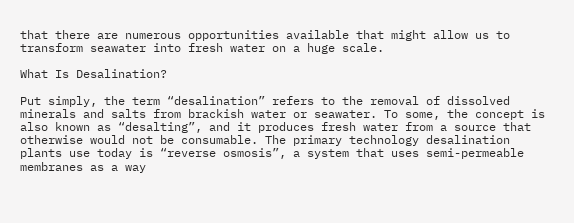that there are numerous opportunities available that might allow us to transform seawater into fresh water on a huge scale.

What Is Desalination?

Put simply, the term “desalination” refers to the removal of dissolved minerals and salts from brackish water or seawater. To some, the concept is also known as “desalting”, and it produces fresh water from a source that otherwise would not be consumable. The primary technology desalination plants use today is “reverse osmosis”, a system that uses semi-permeable membranes as a way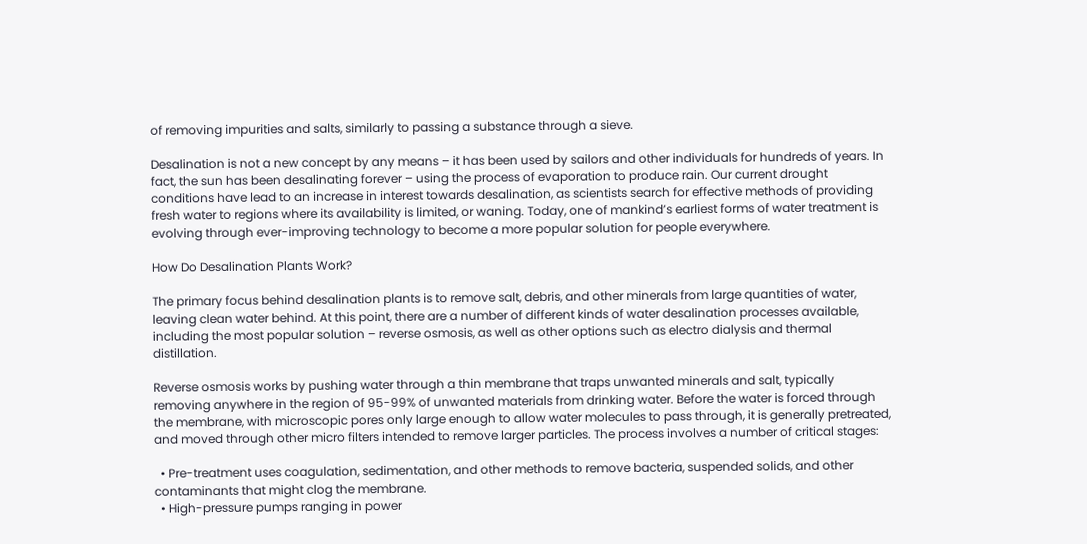of removing impurities and salts, similarly to passing a substance through a sieve.

Desalination is not a new concept by any means – it has been used by sailors and other individuals for hundreds of years. In fact, the sun has been desalinating forever – using the process of evaporation to produce rain. Our current drought conditions have lead to an increase in interest towards desalination, as scientists search for effective methods of providing fresh water to regions where its availability is limited, or waning. Today, one of mankind’s earliest forms of water treatment is evolving through ever-improving technology to become a more popular solution for people everywhere.

How Do Desalination Plants Work?

The primary focus behind desalination plants is to remove salt, debris, and other minerals from large quantities of water, leaving clean water behind. At this point, there are a number of different kinds of water desalination processes available, including the most popular solution – reverse osmosis, as well as other options such as electro dialysis and thermal distillation.

Reverse osmosis works by pushing water through a thin membrane that traps unwanted minerals and salt, typically removing anywhere in the region of 95-99% of unwanted materials from drinking water. Before the water is forced through the membrane, with microscopic pores only large enough to allow water molecules to pass through, it is generally pretreated, and moved through other micro filters intended to remove larger particles. The process involves a number of critical stages:

  • Pre-treatment uses coagulation, sedimentation, and other methods to remove bacteria, suspended solids, and other contaminants that might clog the membrane.
  • High-pressure pumps ranging in power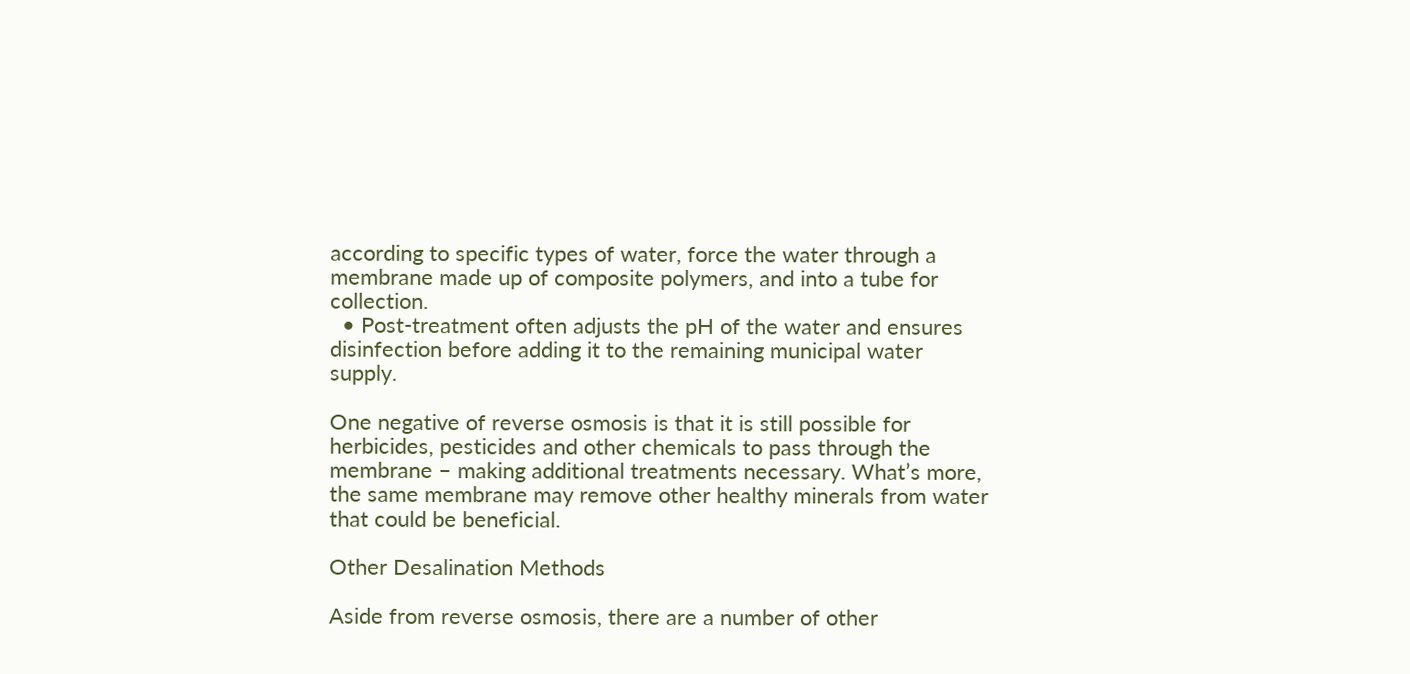according to specific types of water, force the water through a membrane made up of composite polymers, and into a tube for collection.
  • Post-treatment often adjusts the pH of the water and ensures disinfection before adding it to the remaining municipal water supply.

One negative of reverse osmosis is that it is still possible for herbicides, pesticides and other chemicals to pass through the membrane – making additional treatments necessary. What’s more, the same membrane may remove other healthy minerals from water that could be beneficial.

Other Desalination Methods

Aside from reverse osmosis, there are a number of other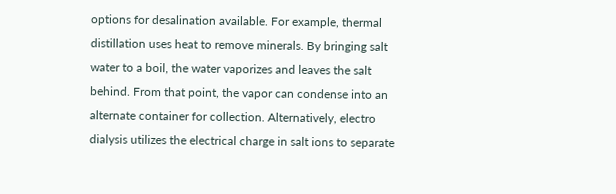options for desalination available. For example, thermal distillation uses heat to remove minerals. By bringing salt water to a boil, the water vaporizes and leaves the salt behind. From that point, the vapor can condense into an alternate container for collection. Alternatively, electro dialysis utilizes the electrical charge in salt ions to separate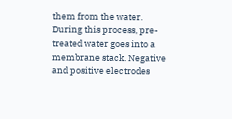them from the water. During this process, pre-treated water goes into a membrane stack. Negative and positive electrodes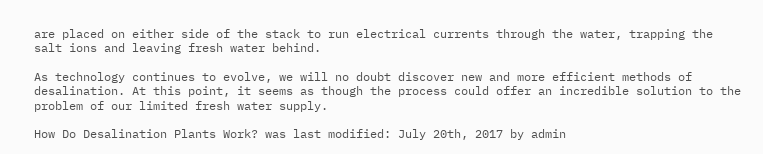are placed on either side of the stack to run electrical currents through the water, trapping the salt ions and leaving fresh water behind.

As technology continues to evolve, we will no doubt discover new and more efficient methods of desalination. At this point, it seems as though the process could offer an incredible solution to the problem of our limited fresh water supply.

How Do Desalination Plants Work? was last modified: July 20th, 2017 by admin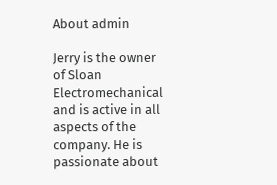About admin

Jerry is the owner of Sloan Electromechanical and is active in all aspects of the company. He is passionate about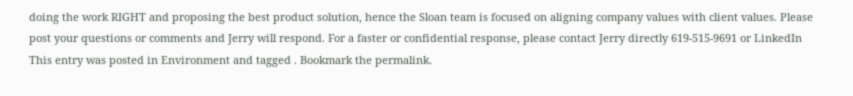doing the work RIGHT and proposing the best product solution, hence the Sloan team is focused on aligning company values with client values. Please post your questions or comments and Jerry will respond. For a faster or confidential response, please contact Jerry directly 619-515-9691 or LinkedIn
This entry was posted in Environment and tagged . Bookmark the permalink.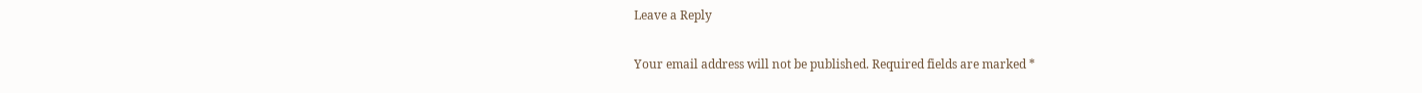Leave a Reply

Your email address will not be published. Required fields are marked *